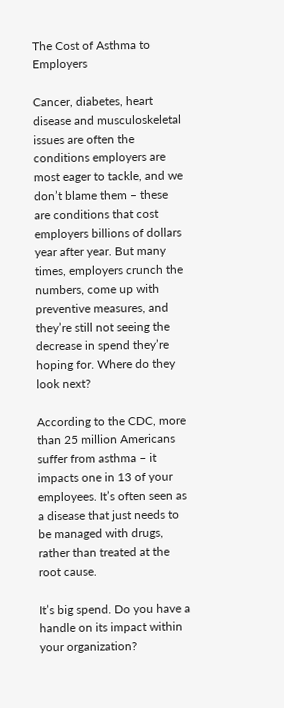The Cost of Asthma to Employers

Cancer, diabetes, heart disease and musculoskeletal issues are often the conditions employers are most eager to tackle, and we don’t blame them – these are conditions that cost employers billions of dollars year after year. But many times, employers crunch the numbers, come up with preventive measures, and they’re still not seeing the decrease in spend they’re hoping for. Where do they look next?

According to the CDC, more than 25 million Americans suffer from asthma – it impacts one in 13 of your employees. It’s often seen as a disease that just needs to be managed with drugs, rather than treated at the root cause.

It’s big spend. Do you have a handle on its impact within your organization?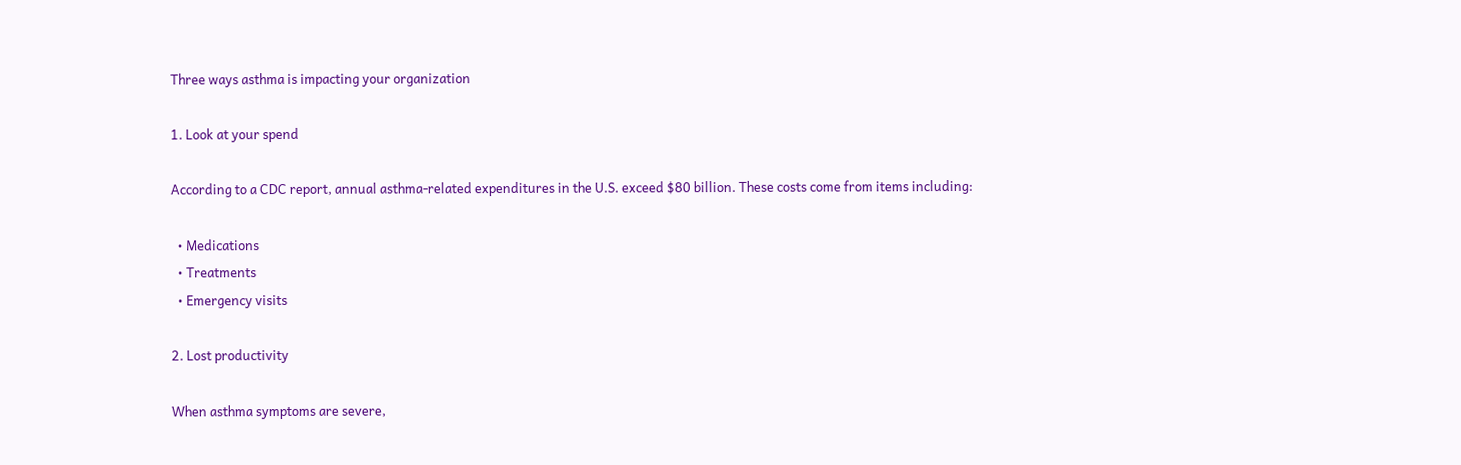Three ways asthma is impacting your organization

1. Look at your spend

According to a CDC report, annual asthma-related expenditures in the U.S. exceed $80 billion. These costs come from items including:

  • Medications
  • Treatments
  • Emergency visits

2. Lost productivity

When asthma symptoms are severe,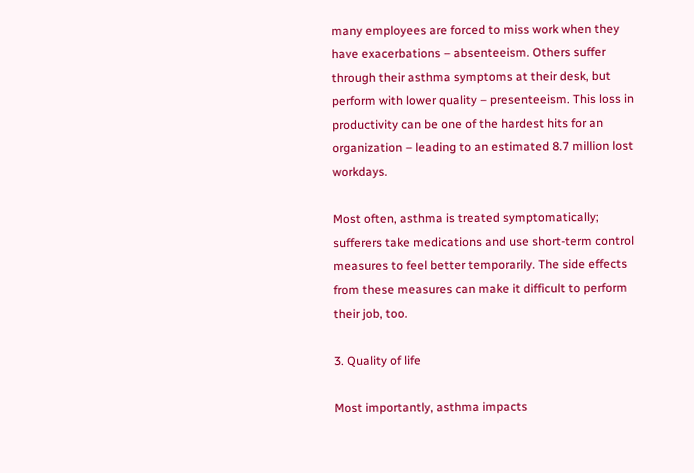many employees are forced to miss work when they have exacerbations – absenteeism. Others suffer through their asthma symptoms at their desk, but perform with lower quality – presenteeism. This loss in productivity can be one of the hardest hits for an organization – leading to an estimated 8.7 million lost workdays.

Most often, asthma is treated symptomatically; sufferers take medications and use short-term control measures to feel better temporarily. The side effects from these measures can make it difficult to perform their job, too.

3. Quality of life

Most importantly, asthma impacts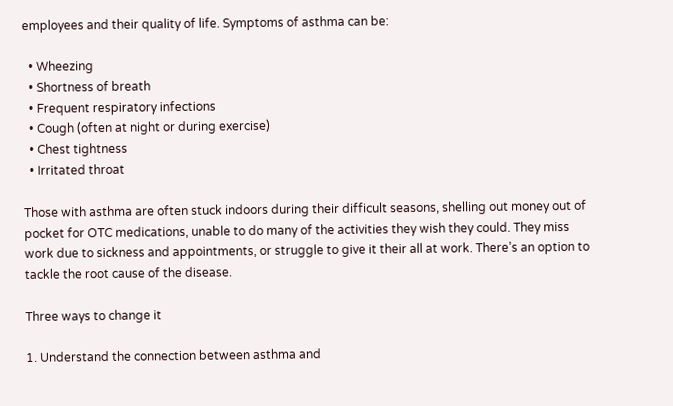employees and their quality of life. Symptoms of asthma can be:

  • Wheezing
  • Shortness of breath
  • Frequent respiratory infections
  • Cough (often at night or during exercise)
  • Chest tightness
  • Irritated throat

Those with asthma are often stuck indoors during their difficult seasons, shelling out money out of pocket for OTC medications, unable to do many of the activities they wish they could. They miss work due to sickness and appointments, or struggle to give it their all at work. There’s an option to tackle the root cause of the disease.

Three ways to change it

1. Understand the connection between asthma and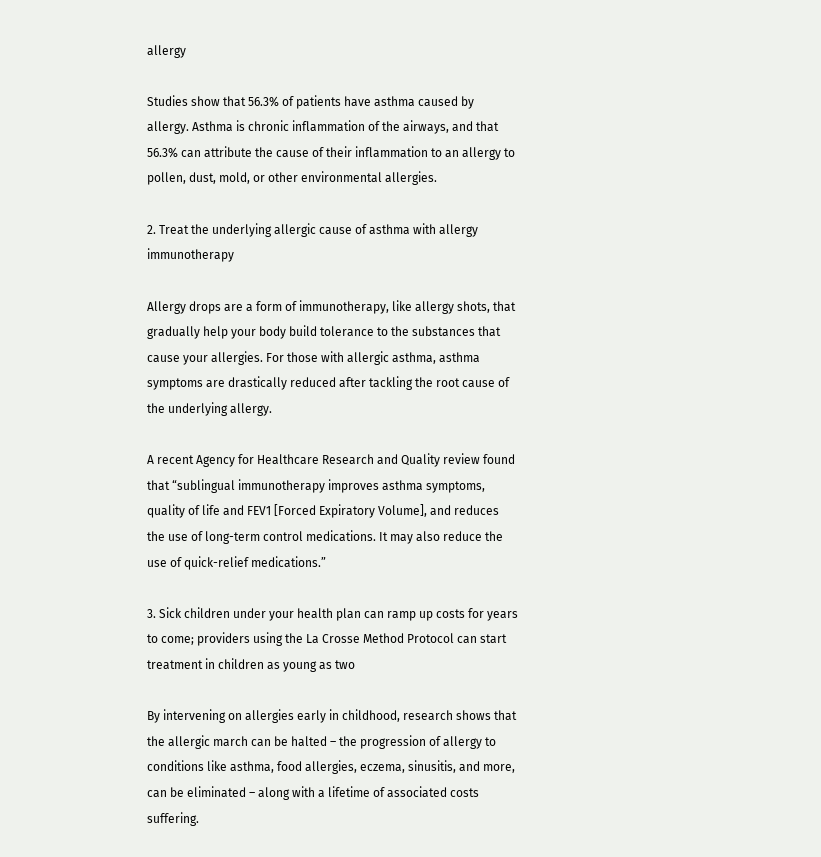allergy

Studies show that 56.3% of patients have asthma caused by allergy. Asthma is chronic inflammation of the airways, and that 56.3% can attribute the cause of their inflammation to an allergy to pollen, dust, mold, or other environmental allergies.

2. Treat the underlying allergic cause of asthma with allergy immunotherapy

Allergy drops are a form of immunotherapy, like allergy shots, that gradually help your body build tolerance to the substances that cause your allergies. For those with allergic asthma, asthma symptoms are drastically reduced after tackling the root cause of the underlying allergy.

A recent Agency for Healthcare Research and Quality review found that “sublingual immunotherapy improves asthma symptoms, quality of life and FEV1 [Forced Expiratory Volume], and reduces the use of long-term control medications. It may also reduce the use of quick-relief medications.”

3. Sick children under your health plan can ramp up costs for years to come; providers using the La Crosse Method Protocol can start treatment in children as young as two

By intervening on allergies early in childhood, research shows that the allergic march can be halted – the progression of allergy to conditions like asthma, food allergies, eczema, sinusitis, and more, can be eliminated – along with a lifetime of associated costs suffering.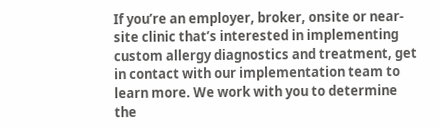If you’re an employer, broker, onsite or near-site clinic that’s interested in implementing custom allergy diagnostics and treatment, get in contact with our implementation team to learn more. We work with you to determine the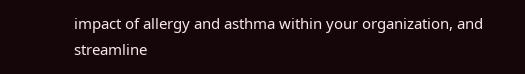impact of allergy and asthma within your organization, and streamline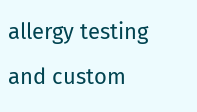allergy testing and custom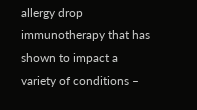allergy drop immunotherapy that has shown to impact a variety of conditions –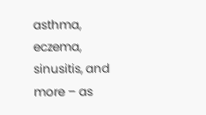asthma, eczema, sinusitis, and more – as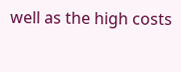well as the high costs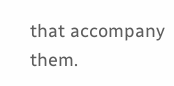that accompany them.